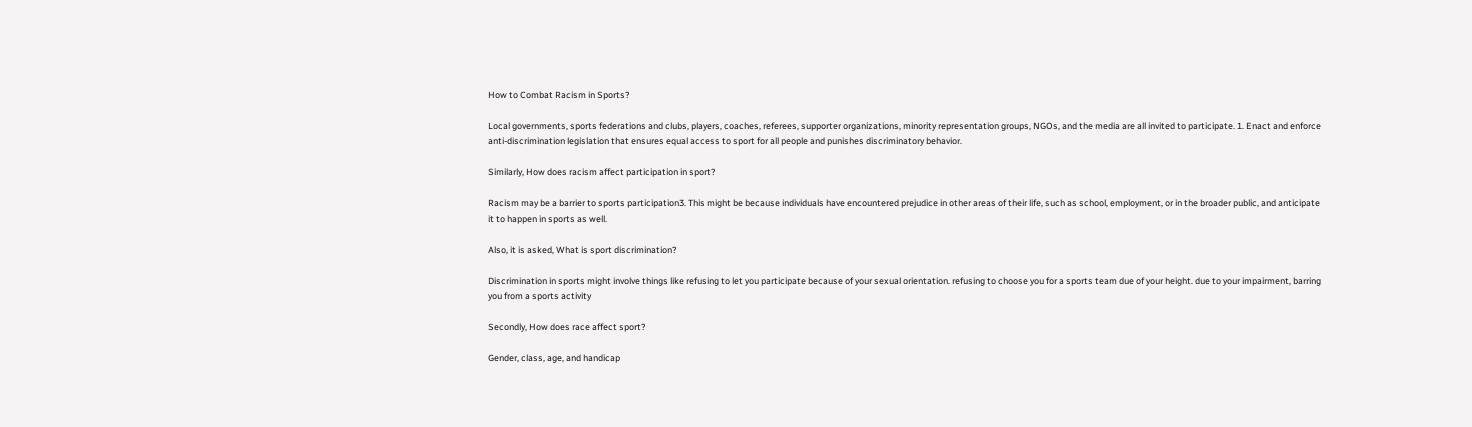How to Combat Racism in Sports?

Local governments, sports federations and clubs, players, coaches, referees, supporter organizations, minority representation groups, NGOs, and the media are all invited to participate. 1. Enact and enforce anti-discrimination legislation that ensures equal access to sport for all people and punishes discriminatory behavior.

Similarly, How does racism affect participation in sport?

Racism may be a barrier to sports participation3. This might be because individuals have encountered prejudice in other areas of their life, such as school, employment, or in the broader public, and anticipate it to happen in sports as well.

Also, it is asked, What is sport discrimination?

Discrimination in sports might involve things like refusing to let you participate because of your sexual orientation. refusing to choose you for a sports team due of your height. due to your impairment, barring you from a sports activity

Secondly, How does race affect sport?

Gender, class, age, and handicap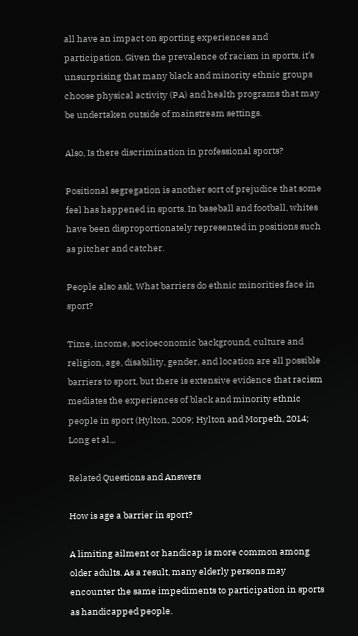all have an impact on sporting experiences and participation. Given the prevalence of racism in sports, it’s unsurprising that many black and minority ethnic groups choose physical activity (PA) and health programs that may be undertaken outside of mainstream settings.

Also, Is there discrimination in professional sports?

Positional segregation is another sort of prejudice that some feel has happened in sports. In baseball and football, whites have been disproportionately represented in positions such as pitcher and catcher.

People also ask, What barriers do ethnic minorities face in sport?

Time, income, socioeconomic background, culture and religion, age, disability, gender, and location are all possible barriers to sport, but there is extensive evidence that racism mediates the experiences of black and minority ethnic people in sport (Hylton, 2009; Hylton and Morpeth, 2014; Long et al.,.

Related Questions and Answers

How is age a barrier in sport?

A limiting ailment or handicap is more common among older adults. As a result, many elderly persons may encounter the same impediments to participation in sports as handicapped people.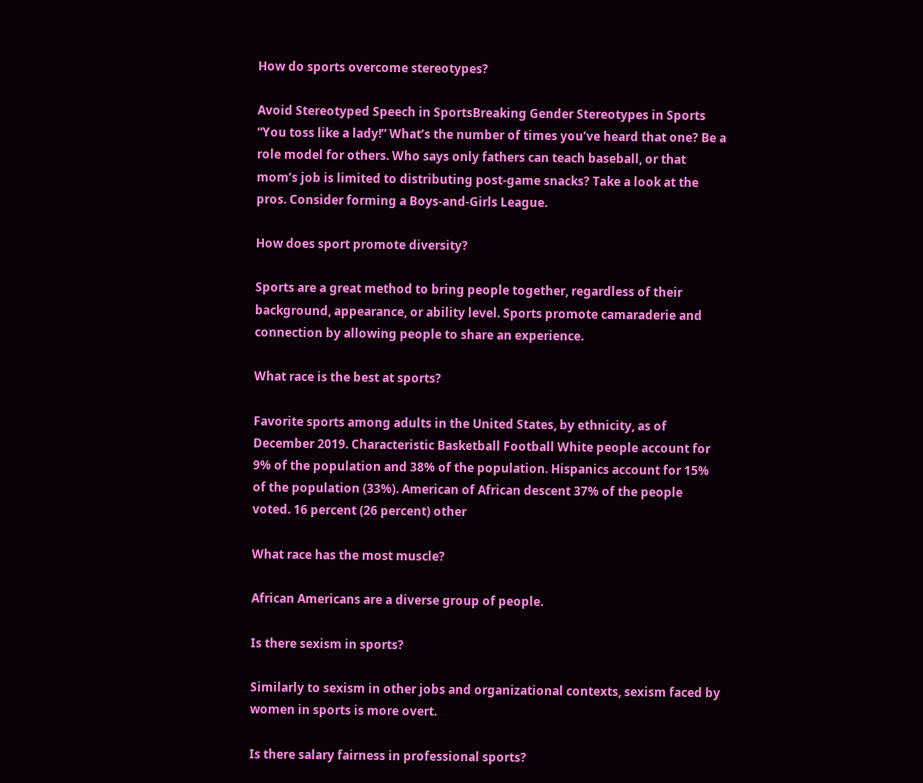How do sports overcome stereotypes?

Avoid Stereotyped Speech in SportsBreaking Gender Stereotypes in Sports “You toss like a lady!” What’s the number of times you’ve heard that one? Be a role model for others. Who says only fathers can teach baseball, or that mom’s job is limited to distributing post-game snacks? Take a look at the pros. Consider forming a Boys-and-Girls League.

How does sport promote diversity?

Sports are a great method to bring people together, regardless of their background, appearance, or ability level. Sports promote camaraderie and connection by allowing people to share an experience.

What race is the best at sports?

Favorite sports among adults in the United States, by ethnicity, as of December 2019. Characteristic Basketball Football White people account for 9% of the population and 38% of the population. Hispanics account for 15% of the population (33%). American of African descent 37% of the people voted. 16 percent (26 percent) other

What race has the most muscle?

African Americans are a diverse group of people.

Is there sexism in sports?

Similarly to sexism in other jobs and organizational contexts, sexism faced by women in sports is more overt.

Is there salary fairness in professional sports?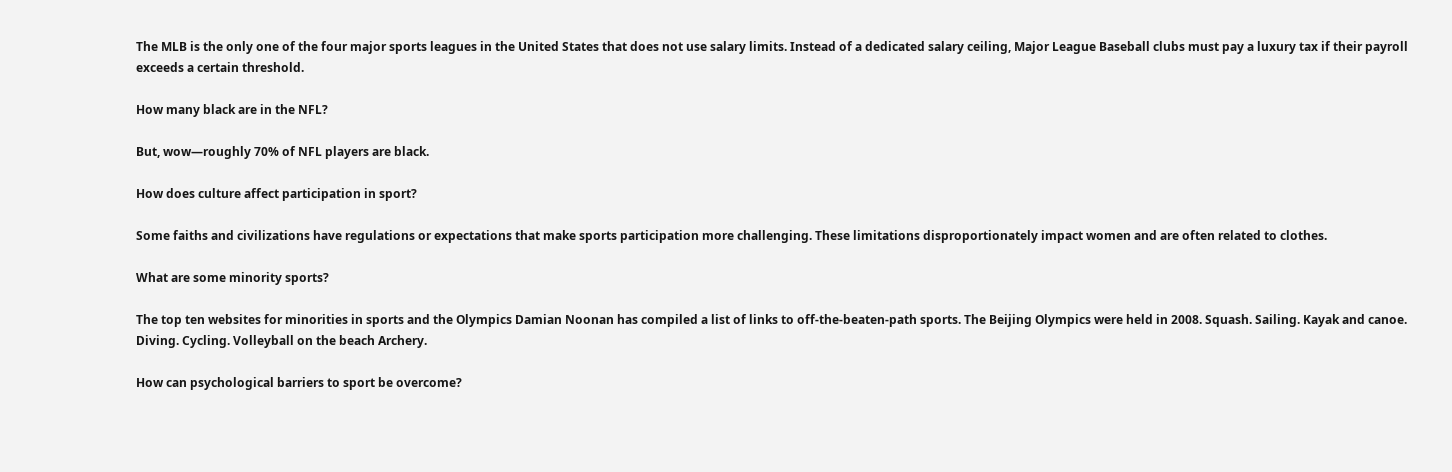The MLB is the only one of the four major sports leagues in the United States that does not use salary limits. Instead of a dedicated salary ceiling, Major League Baseball clubs must pay a luxury tax if their payroll exceeds a certain threshold.

How many black are in the NFL?

But, wow—roughly 70% of NFL players are black.

How does culture affect participation in sport?

Some faiths and civilizations have regulations or expectations that make sports participation more challenging. These limitations disproportionately impact women and are often related to clothes.

What are some minority sports?

The top ten websites for minorities in sports and the Olympics Damian Noonan has compiled a list of links to off-the-beaten-path sports. The Beijing Olympics were held in 2008. Squash. Sailing. Kayak and canoe. Diving. Cycling. Volleyball on the beach Archery.

How can psychological barriers to sport be overcome?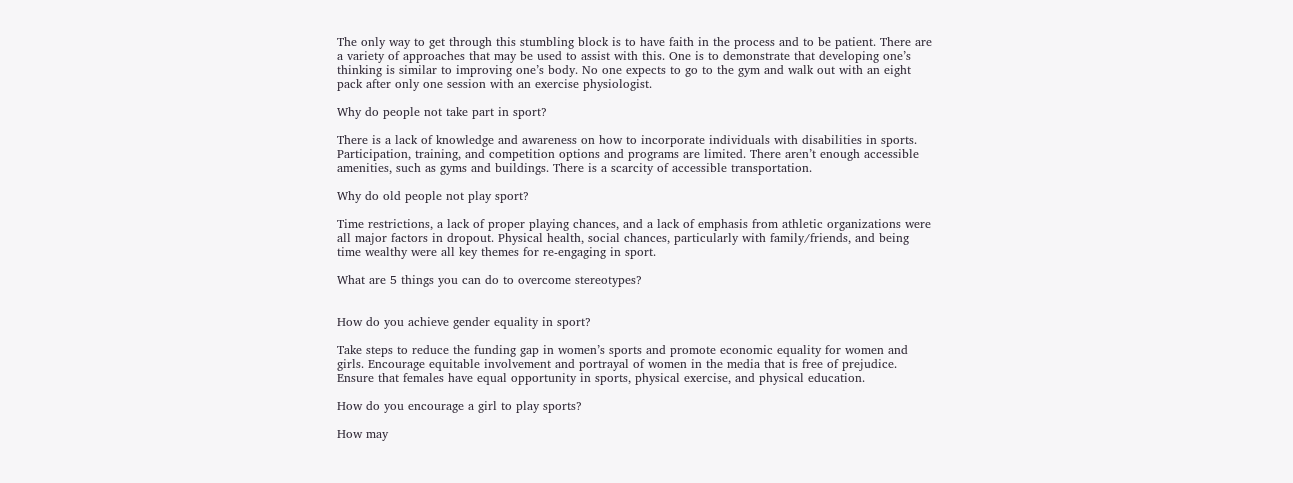The only way to get through this stumbling block is to have faith in the process and to be patient. There are a variety of approaches that may be used to assist with this. One is to demonstrate that developing one’s thinking is similar to improving one’s body. No one expects to go to the gym and walk out with an eight pack after only one session with an exercise physiologist.

Why do people not take part in sport?

There is a lack of knowledge and awareness on how to incorporate individuals with disabilities in sports. Participation, training, and competition options and programs are limited. There aren’t enough accessible amenities, such as gyms and buildings. There is a scarcity of accessible transportation.

Why do old people not play sport?

Time restrictions, a lack of proper playing chances, and a lack of emphasis from athletic organizations were all major factors in dropout. Physical health, social chances, particularly with family/friends, and being time wealthy were all key themes for re-engaging in sport.

What are 5 things you can do to overcome stereotypes?


How do you achieve gender equality in sport?

Take steps to reduce the funding gap in women’s sports and promote economic equality for women and girls. Encourage equitable involvement and portrayal of women in the media that is free of prejudice. Ensure that females have equal opportunity in sports, physical exercise, and physical education.

How do you encourage a girl to play sports?

How may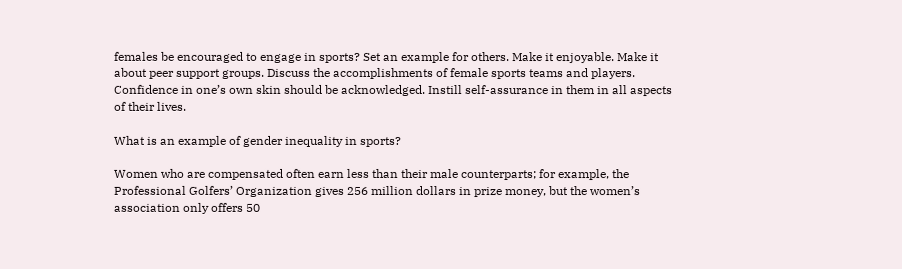females be encouraged to engage in sports? Set an example for others. Make it enjoyable. Make it about peer support groups. Discuss the accomplishments of female sports teams and players. Confidence in one’s own skin should be acknowledged. Instill self-assurance in them in all aspects of their lives.

What is an example of gender inequality in sports?

Women who are compensated often earn less than their male counterparts; for example, the Professional Golfers’ Organization gives 256 million dollars in prize money, but the women’s association only offers 50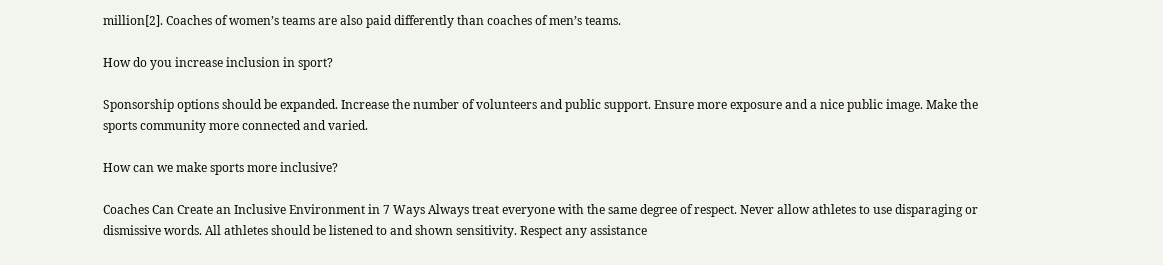million[2]. Coaches of women’s teams are also paid differently than coaches of men’s teams.

How do you increase inclusion in sport?

Sponsorship options should be expanded. Increase the number of volunteers and public support. Ensure more exposure and a nice public image. Make the sports community more connected and varied.

How can we make sports more inclusive?

Coaches Can Create an Inclusive Environment in 7 Ways Always treat everyone with the same degree of respect. Never allow athletes to use disparaging or dismissive words. All athletes should be listened to and shown sensitivity. Respect any assistance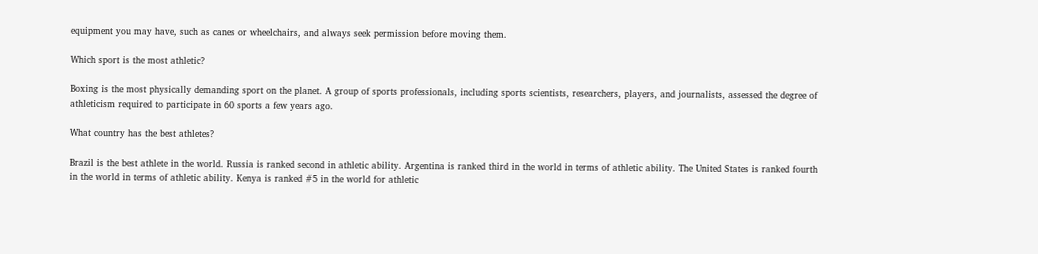equipment you may have, such as canes or wheelchairs, and always seek permission before moving them.

Which sport is the most athletic?

Boxing is the most physically demanding sport on the planet. A group of sports professionals, including sports scientists, researchers, players, and journalists, assessed the degree of athleticism required to participate in 60 sports a few years ago.

What country has the best athletes?

Brazil is the best athlete in the world. Russia is ranked second in athletic ability. Argentina is ranked third in the world in terms of athletic ability. The United States is ranked fourth in the world in terms of athletic ability. Kenya is ranked #5 in the world for athletic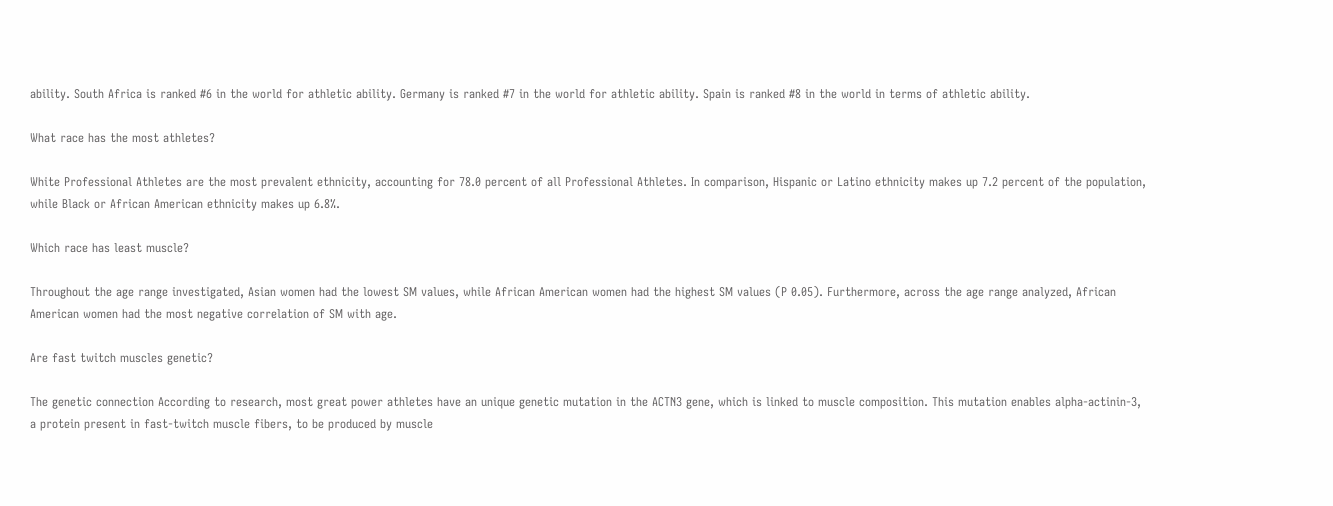ability. South Africa is ranked #6 in the world for athletic ability. Germany is ranked #7 in the world for athletic ability. Spain is ranked #8 in the world in terms of athletic ability.

What race has the most athletes?

White Professional Athletes are the most prevalent ethnicity, accounting for 78.0 percent of all Professional Athletes. In comparison, Hispanic or Latino ethnicity makes up 7.2 percent of the population, while Black or African American ethnicity makes up 6.8%.

Which race has least muscle?

Throughout the age range investigated, Asian women had the lowest SM values, while African American women had the highest SM values (P 0.05). Furthermore, across the age range analyzed, African American women had the most negative correlation of SM with age.

Are fast twitch muscles genetic?

The genetic connection According to research, most great power athletes have an unique genetic mutation in the ACTN3 gene, which is linked to muscle composition. This mutation enables alpha-actinin-3, a protein present in fast-twitch muscle fibers, to be produced by muscle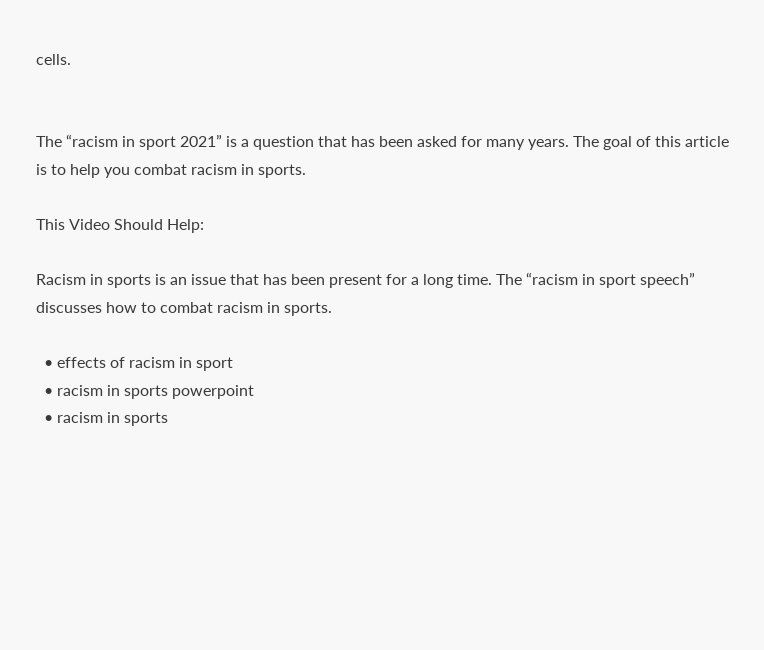cells.


The “racism in sport 2021” is a question that has been asked for many years. The goal of this article is to help you combat racism in sports.

This Video Should Help:

Racism in sports is an issue that has been present for a long time. The “racism in sport speech” discusses how to combat racism in sports.

  • effects of racism in sport
  • racism in sports powerpoint
  • racism in sports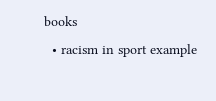books
  • racism in sport example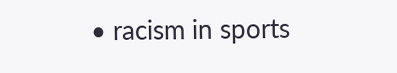• racism in sports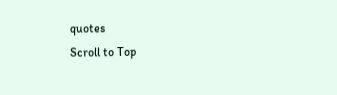quotes
Scroll to Top